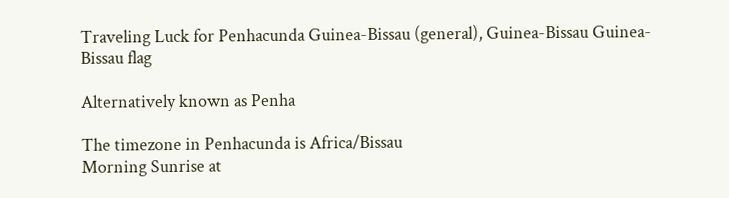Traveling Luck for Penhacunda Guinea-Bissau (general), Guinea-Bissau Guinea-Bissau flag

Alternatively known as Penha

The timezone in Penhacunda is Africa/Bissau
Morning Sunrise at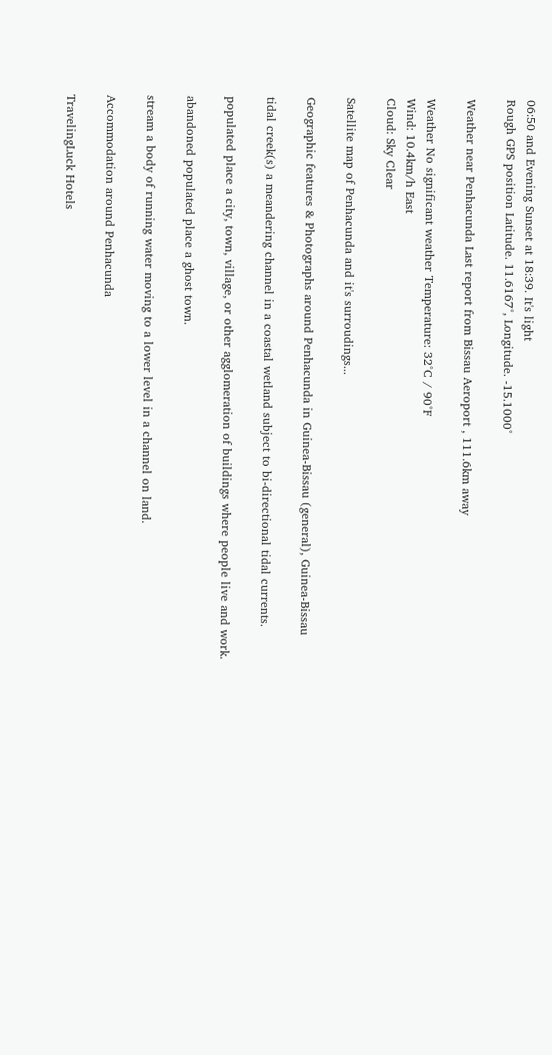06:50 and Evening Sunset at 18:39. It's light
Rough GPS position Latitude. 11.6167°, Longitude. -15.1000°

Weather near Penhacunda Last report from Bissau Aeroport , 111.6km away

Weather No significant weather Temperature: 32°C / 90°F
Wind: 10.4km/h East
Cloud: Sky Clear

Satellite map of Penhacunda and it's surroudings...

Geographic features & Photographs around Penhacunda in Guinea-Bissau (general), Guinea-Bissau

tidal creek(s) a meandering channel in a coastal wetland subject to bi-directional tidal currents.

populated place a city, town, village, or other agglomeration of buildings where people live and work.

abandoned populated place a ghost town.

stream a body of running water moving to a lower level in a channel on land.

Accommodation around Penhacunda

TravelingLuck Hotels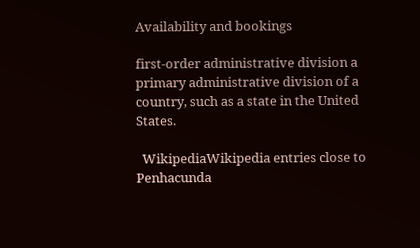Availability and bookings

first-order administrative division a primary administrative division of a country, such as a state in the United States.

  WikipediaWikipedia entries close to Penhacunda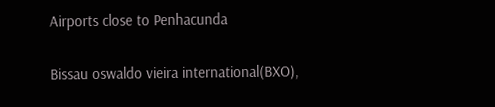Airports close to Penhacunda

Bissau oswaldo vieira international(BXO),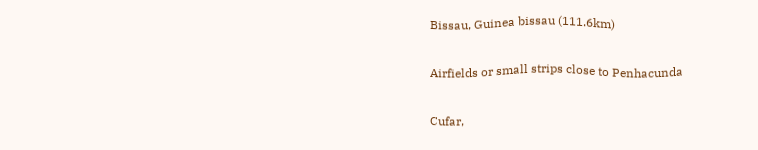Bissau, Guinea bissau (111.6km)

Airfields or small strips close to Penhacunda

Cufar,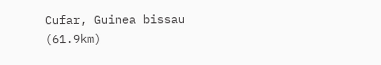Cufar, Guinea bissau (61.9km)